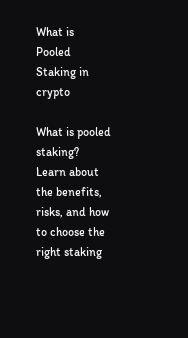What is Pooled Staking in crypto

What is pooled staking? Learn about the benefits, risks, and how to choose the right staking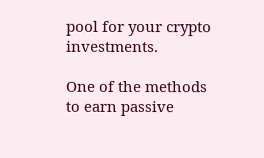pool for your crypto investments.

One of the methods to earn passive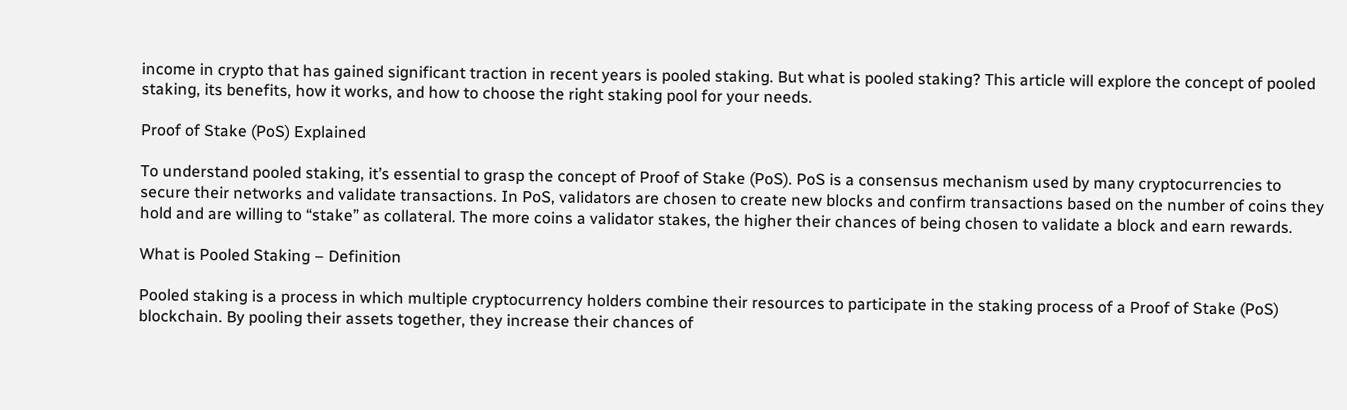income in crypto that has gained significant traction in recent years is pooled staking. But what is pooled staking? This article will explore the concept of pooled staking, its benefits, how it works, and how to choose the right staking pool for your needs.

Proof of Stake (PoS) Explained

To understand pooled staking, it’s essential to grasp the concept of Proof of Stake (PoS). PoS is a consensus mechanism used by many cryptocurrencies to secure their networks and validate transactions. In PoS, validators are chosen to create new blocks and confirm transactions based on the number of coins they hold and are willing to “stake” as collateral. The more coins a validator stakes, the higher their chances of being chosen to validate a block and earn rewards.

What is Pooled Staking – Definition

Pooled staking is a process in which multiple cryptocurrency holders combine their resources to participate in the staking process of a Proof of Stake (PoS) blockchain. By pooling their assets together, they increase their chances of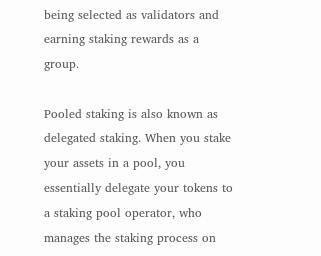being selected as validators and earning staking rewards as a group.

Pooled staking is also known as delegated staking. When you stake your assets in a pool, you essentially delegate your tokens to a staking pool operator, who manages the staking process on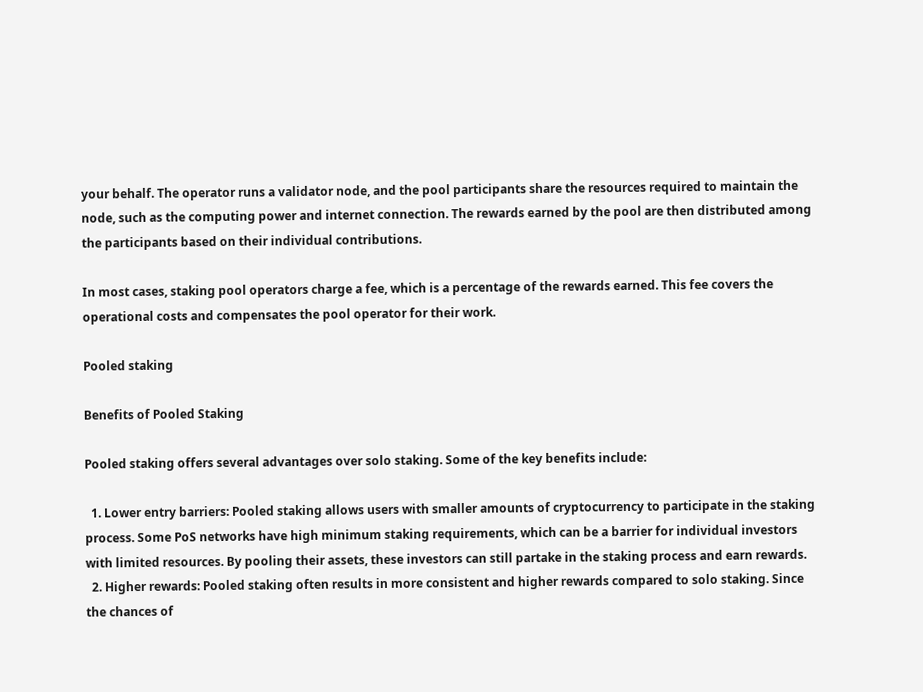your behalf. The operator runs a validator node, and the pool participants share the resources required to maintain the node, such as the computing power and internet connection. The rewards earned by the pool are then distributed among the participants based on their individual contributions.

In most cases, staking pool operators charge a fee, which is a percentage of the rewards earned. This fee covers the operational costs and compensates the pool operator for their work.

Pooled staking

Benefits of Pooled Staking

Pooled staking offers several advantages over solo staking. Some of the key benefits include:

  1. Lower entry barriers: Pooled staking allows users with smaller amounts of cryptocurrency to participate in the staking process. Some PoS networks have high minimum staking requirements, which can be a barrier for individual investors with limited resources. By pooling their assets, these investors can still partake in the staking process and earn rewards.
  2. Higher rewards: Pooled staking often results in more consistent and higher rewards compared to solo staking. Since the chances of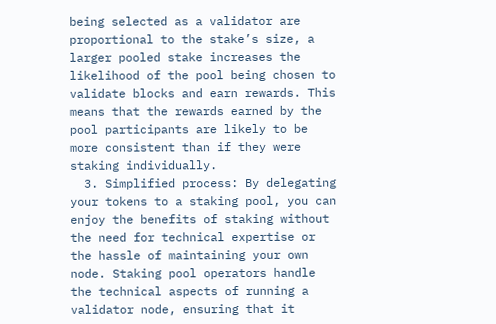being selected as a validator are proportional to the stake’s size, a larger pooled stake increases the likelihood of the pool being chosen to validate blocks and earn rewards. This means that the rewards earned by the pool participants are likely to be more consistent than if they were staking individually.
  3. Simplified process: By delegating your tokens to a staking pool, you can enjoy the benefits of staking without the need for technical expertise or the hassle of maintaining your own node. Staking pool operators handle the technical aspects of running a validator node, ensuring that it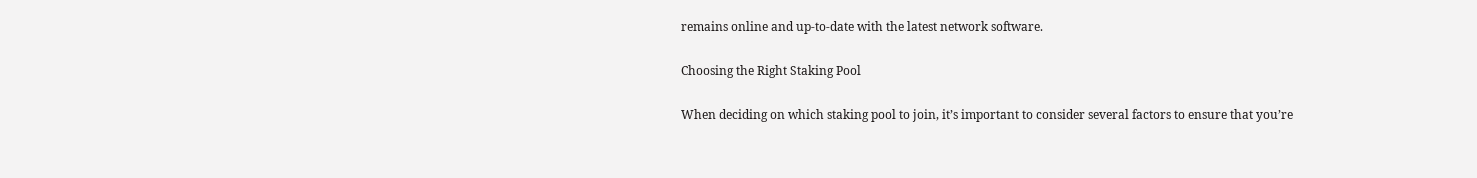remains online and up-to-date with the latest network software.

Choosing the Right Staking Pool

When deciding on which staking pool to join, it’s important to consider several factors to ensure that you’re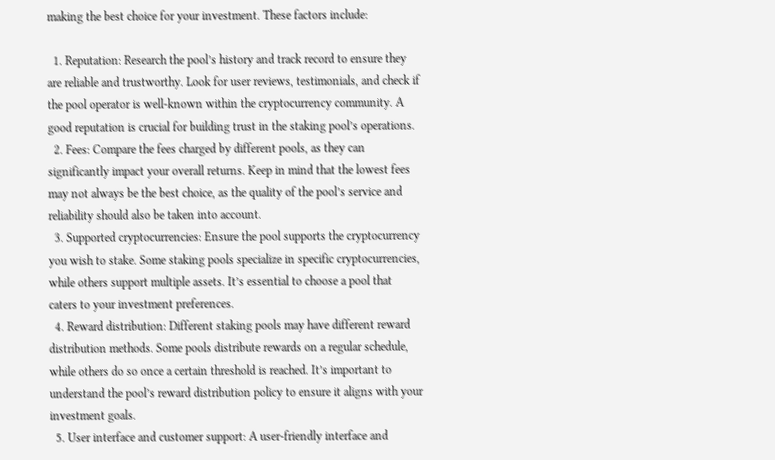making the best choice for your investment. These factors include:

  1. Reputation: Research the pool’s history and track record to ensure they are reliable and trustworthy. Look for user reviews, testimonials, and check if the pool operator is well-known within the cryptocurrency community. A good reputation is crucial for building trust in the staking pool’s operations.
  2. Fees: Compare the fees charged by different pools, as they can significantly impact your overall returns. Keep in mind that the lowest fees may not always be the best choice, as the quality of the pool’s service and reliability should also be taken into account.
  3. Supported cryptocurrencies: Ensure the pool supports the cryptocurrency you wish to stake. Some staking pools specialize in specific cryptocurrencies, while others support multiple assets. It’s essential to choose a pool that caters to your investment preferences.
  4. Reward distribution: Different staking pools may have different reward distribution methods. Some pools distribute rewards on a regular schedule, while others do so once a certain threshold is reached. It’s important to understand the pool’s reward distribution policy to ensure it aligns with your investment goals.
  5. User interface and customer support: A user-friendly interface and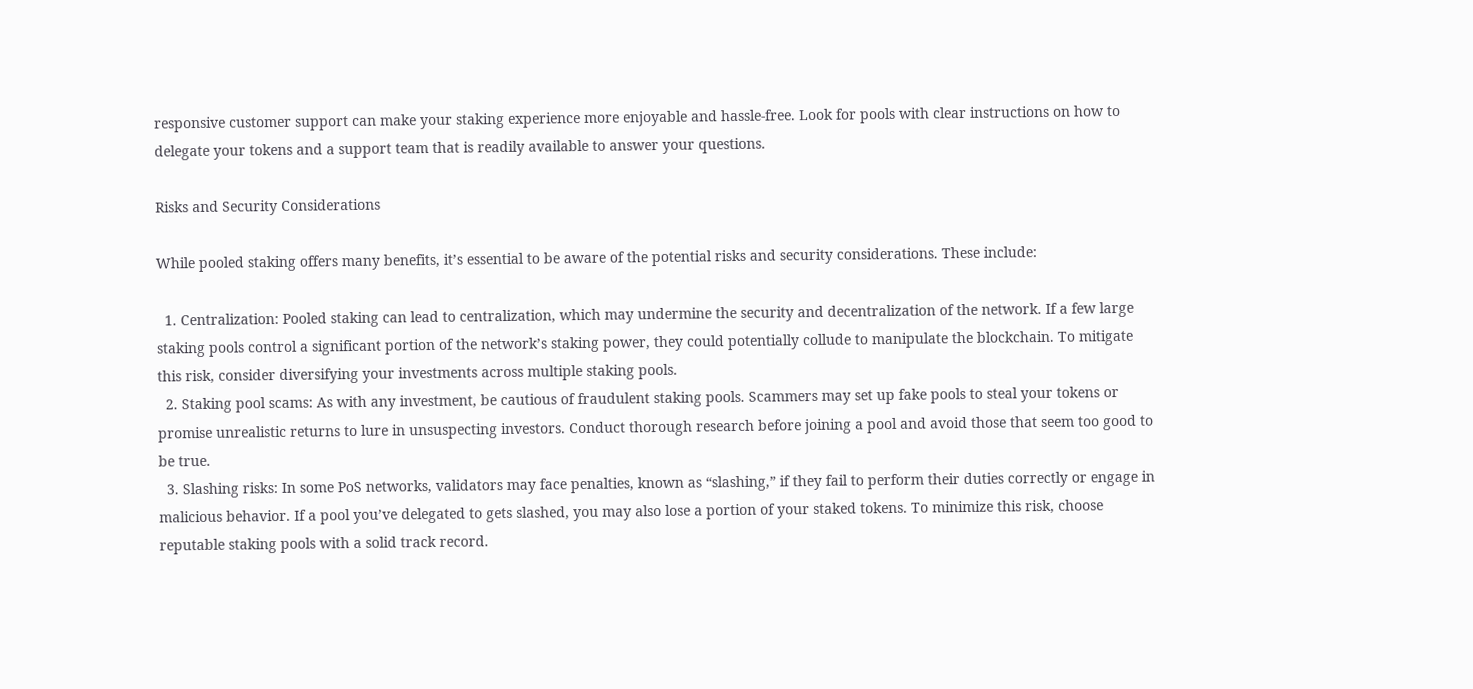responsive customer support can make your staking experience more enjoyable and hassle-free. Look for pools with clear instructions on how to delegate your tokens and a support team that is readily available to answer your questions.

Risks and Security Considerations

While pooled staking offers many benefits, it’s essential to be aware of the potential risks and security considerations. These include:

  1. Centralization: Pooled staking can lead to centralization, which may undermine the security and decentralization of the network. If a few large staking pools control a significant portion of the network’s staking power, they could potentially collude to manipulate the blockchain. To mitigate this risk, consider diversifying your investments across multiple staking pools.
  2. Staking pool scams: As with any investment, be cautious of fraudulent staking pools. Scammers may set up fake pools to steal your tokens or promise unrealistic returns to lure in unsuspecting investors. Conduct thorough research before joining a pool and avoid those that seem too good to be true.
  3. Slashing risks: In some PoS networks, validators may face penalties, known as “slashing,” if they fail to perform their duties correctly or engage in malicious behavior. If a pool you’ve delegated to gets slashed, you may also lose a portion of your staked tokens. To minimize this risk, choose reputable staking pools with a solid track record.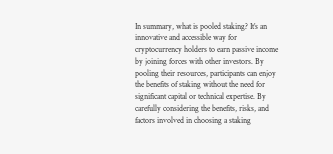In summary, what is pooled staking? It’s an innovative and accessible way for cryptocurrency holders to earn passive income by joining forces with other investors. By pooling their resources, participants can enjoy the benefits of staking without the need for significant capital or technical expertise. By carefully considering the benefits, risks, and factors involved in choosing a staking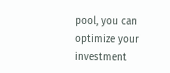pool, you can optimize your investment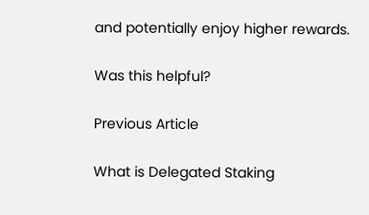and potentially enjoy higher rewards.

Was this helpful?

Previous Article

What is Delegated Staking